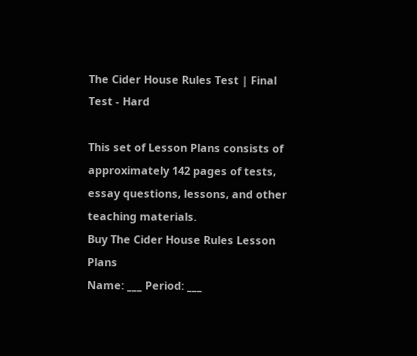The Cider House Rules Test | Final Test - Hard

This set of Lesson Plans consists of approximately 142 pages of tests, essay questions, lessons, and other teaching materials.
Buy The Cider House Rules Lesson Plans
Name: ___ Period: ___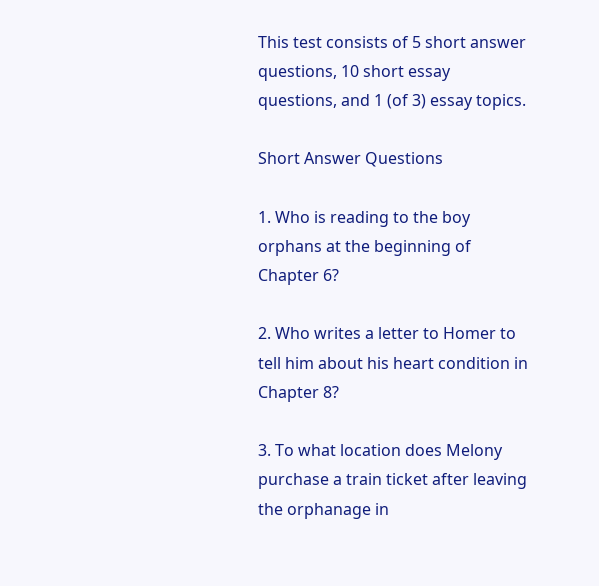This test consists of 5 short answer questions, 10 short essay questions, and 1 (of 3) essay topics.

Short Answer Questions

1. Who is reading to the boy orphans at the beginning of Chapter 6?

2. Who writes a letter to Homer to tell him about his heart condition in Chapter 8?

3. To what location does Melony purchase a train ticket after leaving the orphanage in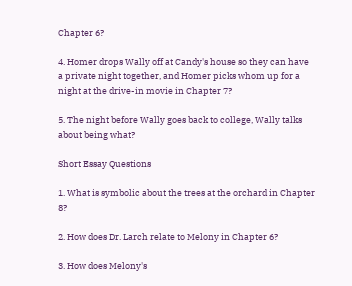Chapter 6?

4. Homer drops Wally off at Candy's house so they can have a private night together, and Homer picks whom up for a night at the drive-in movie in Chapter 7?

5. The night before Wally goes back to college, Wally talks about being what?

Short Essay Questions

1. What is symbolic about the trees at the orchard in Chapter 8?

2. How does Dr. Larch relate to Melony in Chapter 6?

3. How does Melony's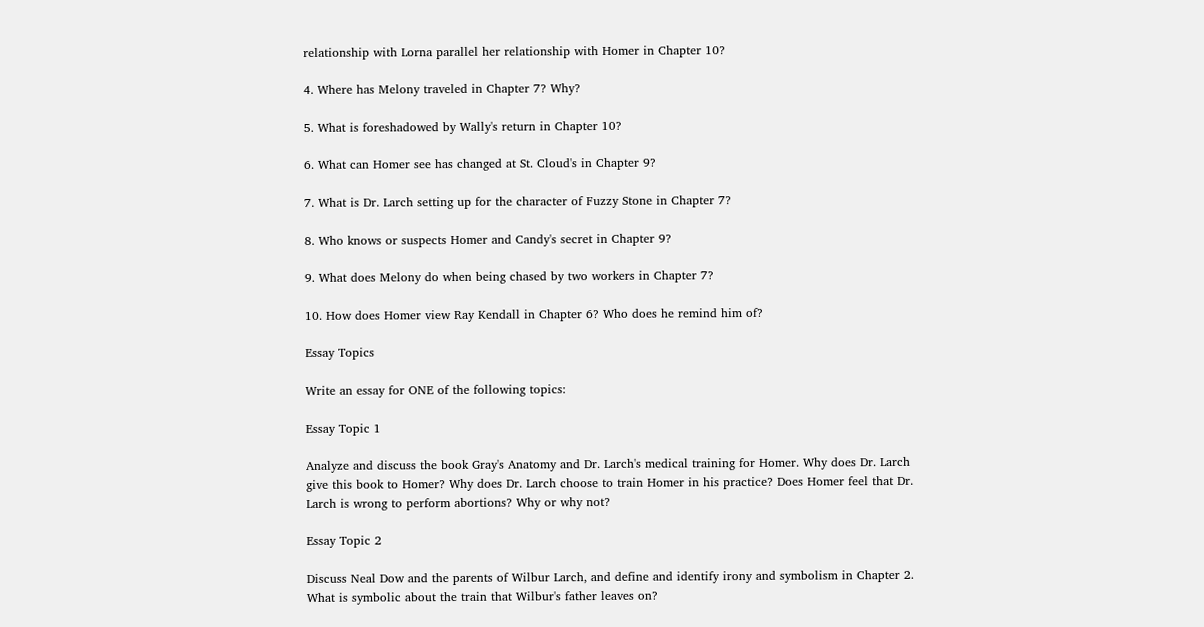relationship with Lorna parallel her relationship with Homer in Chapter 10?

4. Where has Melony traveled in Chapter 7? Why?

5. What is foreshadowed by Wally's return in Chapter 10?

6. What can Homer see has changed at St. Cloud's in Chapter 9?

7. What is Dr. Larch setting up for the character of Fuzzy Stone in Chapter 7?

8. Who knows or suspects Homer and Candy's secret in Chapter 9?

9. What does Melony do when being chased by two workers in Chapter 7?

10. How does Homer view Ray Kendall in Chapter 6? Who does he remind him of?

Essay Topics

Write an essay for ONE of the following topics:

Essay Topic 1

Analyze and discuss the book Gray's Anatomy and Dr. Larch's medical training for Homer. Why does Dr. Larch give this book to Homer? Why does Dr. Larch choose to train Homer in his practice? Does Homer feel that Dr. Larch is wrong to perform abortions? Why or why not?

Essay Topic 2

Discuss Neal Dow and the parents of Wilbur Larch, and define and identify irony and symbolism in Chapter 2. What is symbolic about the train that Wilbur's father leaves on?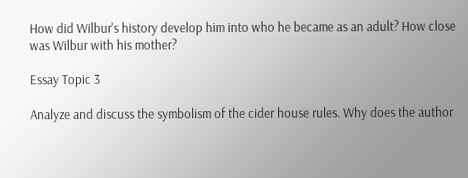How did Wilbur's history develop him into who he became as an adult? How close was Wilbur with his mother?

Essay Topic 3

Analyze and discuss the symbolism of the cider house rules. Why does the author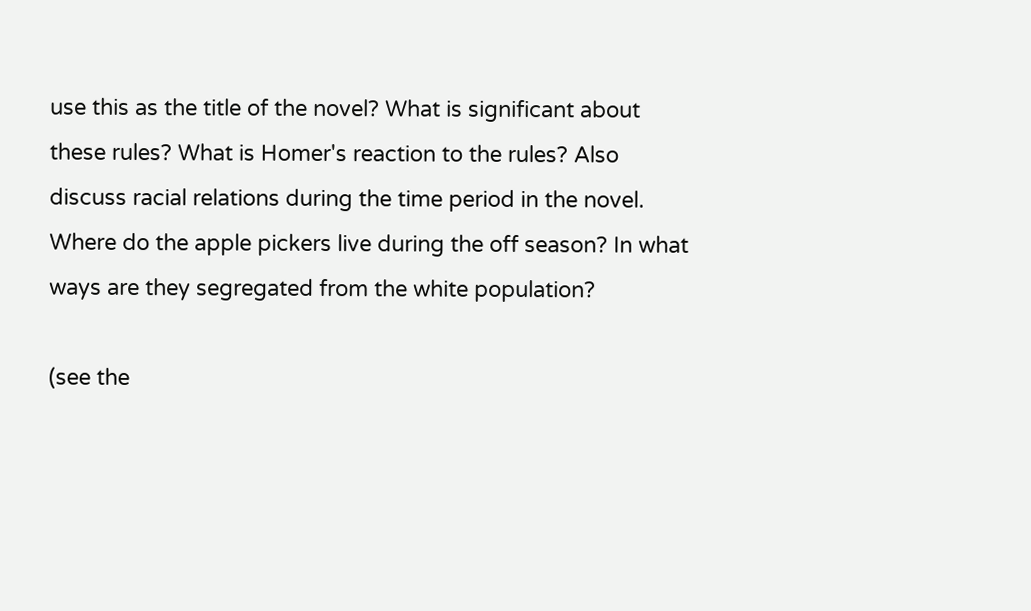use this as the title of the novel? What is significant about these rules? What is Homer's reaction to the rules? Also discuss racial relations during the time period in the novel. Where do the apple pickers live during the off season? In what ways are they segregated from the white population?

(see the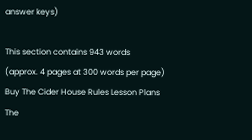answer keys)

This section contains 943 words
(approx. 4 pages at 300 words per page)
Buy The Cider House Rules Lesson Plans
The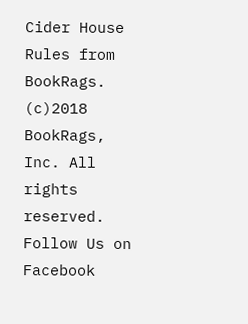Cider House Rules from BookRags. (c)2018 BookRags, Inc. All rights reserved.
Follow Us on Facebook